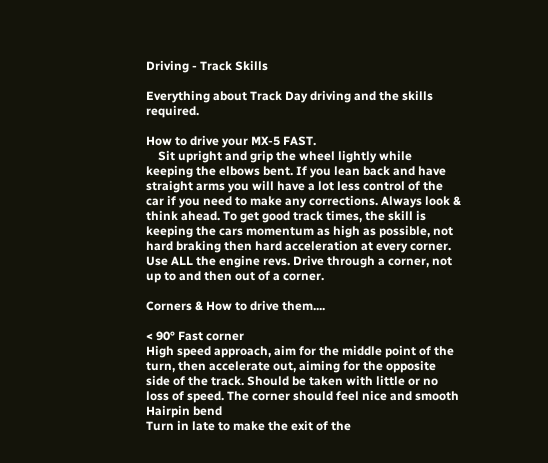Driving - Track Skills

Everything about Track Day driving and the skills required.

How to drive your MX-5 FAST.
    Sit upright and grip the wheel lightly while keeping the elbows bent. If you lean back and have straight arms you will have a lot less control of the car if you need to make any corrections. Always look & think ahead. To get good track times, the skill is keeping the cars momentum as high as possible, not hard braking then hard acceleration at every corner. Use ALL the engine revs. Drive through a corner, not up to and then out of a corner.

Corners & How to drive them....

< 90° Fast corner
High speed approach, aim for the middle point of the turn, then accelerate out, aiming for the opposite side of the track. Should be taken with little or no loss of speed. The corner should feel nice and smooth
Hairpin bend
Turn in late to make the exit of the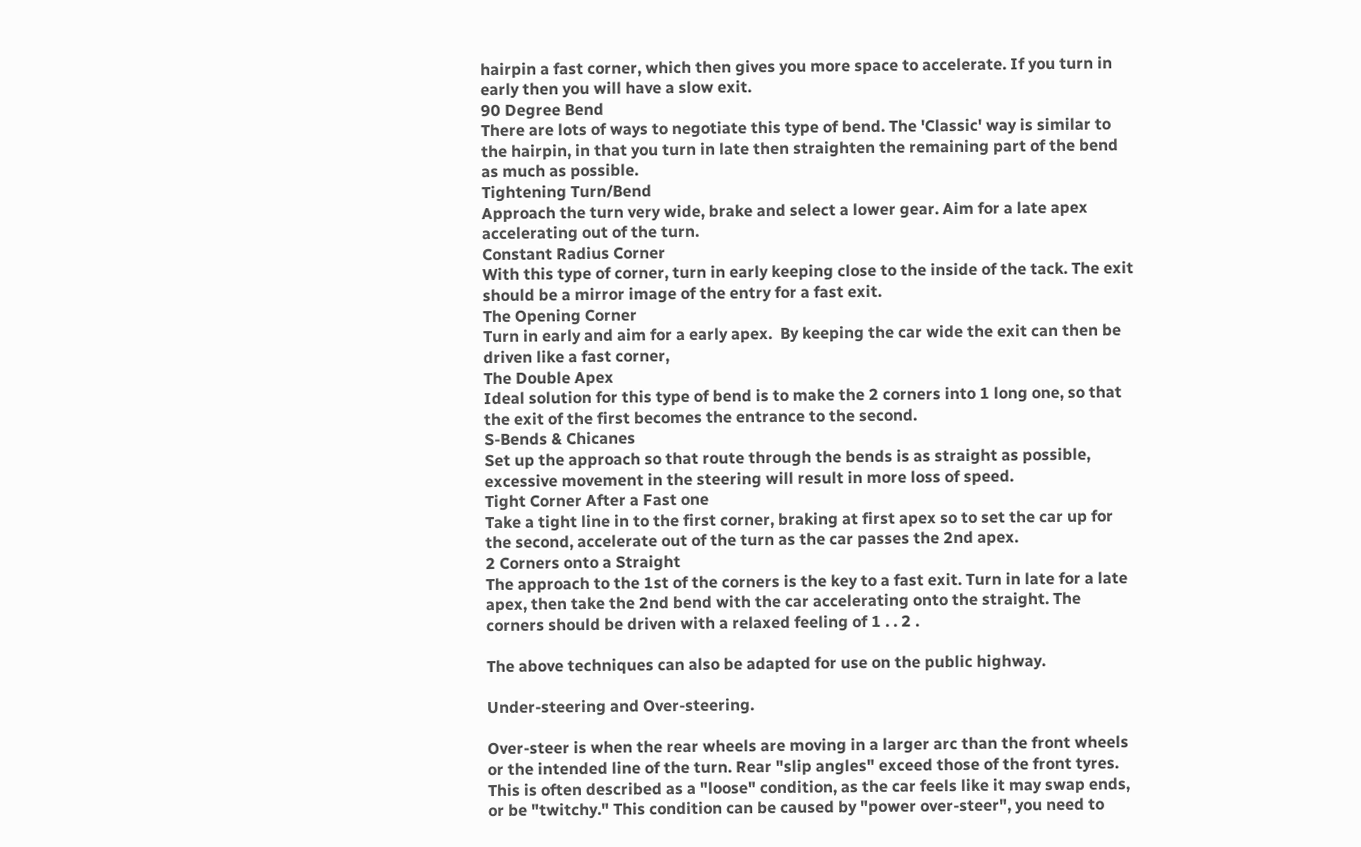hairpin a fast corner, which then gives you more space to accelerate. If you turn in early then you will have a slow exit.
90 Degree Bend
There are lots of ways to negotiate this type of bend. The 'Classic' way is similar to the hairpin, in that you turn in late then straighten the remaining part of the bend as much as possible.
Tightening Turn/Bend
Approach the turn very wide, brake and select a lower gear. Aim for a late apex accelerating out of the turn.
Constant Radius Corner
With this type of corner, turn in early keeping close to the inside of the tack. The exit should be a mirror image of the entry for a fast exit.
The Opening Corner
Turn in early and aim for a early apex.  By keeping the car wide the exit can then be driven like a fast corner,
The Double Apex
Ideal solution for this type of bend is to make the 2 corners into 1 long one, so that the exit of the first becomes the entrance to the second.
S-Bends & Chicanes
Set up the approach so that route through the bends is as straight as possible, excessive movement in the steering will result in more loss of speed.
Tight Corner After a Fast one
Take a tight line in to the first corner, braking at first apex so to set the car up for the second, accelerate out of the turn as the car passes the 2nd apex.
2 Corners onto a Straight
The approach to the 1st of the corners is the key to a fast exit. Turn in late for a late apex, then take the 2nd bend with the car accelerating onto the straight. The corners should be driven with a relaxed feeling of 1 . . 2 .

The above techniques can also be adapted for use on the public highway.

Under-steering and Over-steering.

Over-steer is when the rear wheels are moving in a larger arc than the front wheels or the intended line of the turn. Rear "slip angles" exceed those of the front tyres. This is often described as a "loose" condition, as the car feels like it may swap ends, or be "twitchy." This condition can be caused by "power over-steer", you need to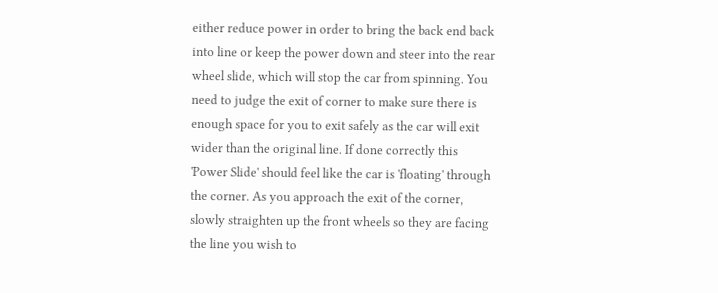either reduce power in order to bring the back end back into line or keep the power down and steer into the rear wheel slide, which will stop the car from spinning. You need to judge the exit of corner to make sure there is enough space for you to exit safely as the car will exit wider than the original line. If done correctly this 'Power Slide' should feel like the car is 'floating' through the corner. As you approach the exit of the corner, slowly straighten up the front wheels so they are facing the line you wish to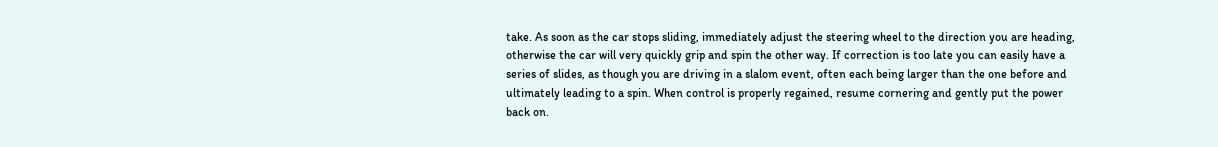take. As soon as the car stops sliding, immediately adjust the steering wheel to the direction you are heading, otherwise the car will very quickly grip and spin the other way. If correction is too late you can easily have a series of slides, as though you are driving in a slalom event, often each being larger than the one before and ultimately leading to a spin. When control is properly regained, resume cornering and gently put the power back on.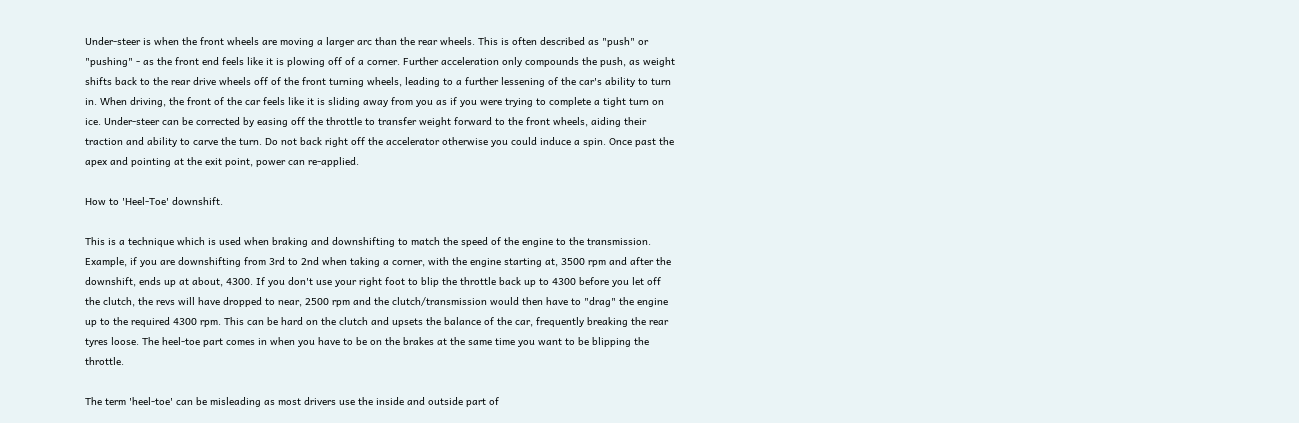Under-steer is when the front wheels are moving a larger arc than the rear wheels. This is often described as "push" or "pushing" - as the front end feels like it is plowing off of a corner. Further acceleration only compounds the push, as weight shifts back to the rear drive wheels off of the front turning wheels, leading to a further lessening of the car's ability to turn in. When driving, the front of the car feels like it is sliding away from you as if you were trying to complete a tight turn on ice. Under-steer can be corrected by easing off the throttle to transfer weight forward to the front wheels, aiding their traction and ability to carve the turn. Do not back right off the accelerator otherwise you could induce a spin. Once past the apex and pointing at the exit point, power can re-applied.

How to 'Heel-Toe' downshift.

This is a technique which is used when braking and downshifting to match the speed of the engine to the transmission. Example, if you are downshifting from 3rd to 2nd when taking a corner, with the engine starting at, 3500 rpm and after the downshift, ends up at about, 4300. If you don't use your right foot to blip the throttle back up to 4300 before you let off the clutch, the revs will have dropped to near, 2500 rpm and the clutch/transmission would then have to "drag" the engine up to the required 4300 rpm. This can be hard on the clutch and upsets the balance of the car, frequently breaking the rear tyres loose. The heel-toe part comes in when you have to be on the brakes at the same time you want to be blipping the throttle.

The term 'heel-toe' can be misleading as most drivers use the inside and outside part of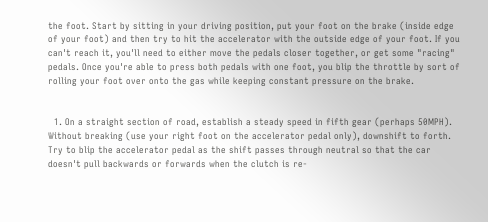the foot. Start by sitting in your driving position, put your foot on the brake (inside edge of your foot) and then try to hit the accelerator with the outside edge of your foot. If you can't reach it, you'll need to either move the pedals closer together, or get some "racing" pedals. Once you're able to press both pedals with one foot, you blip the throttle by sort of rolling your foot over onto the gas while keeping constant pressure on the brake.


  1. On a straight section of road, establish a steady speed in fifth gear (perhaps 50MPH). Without breaking (use your right foot on the accelerator pedal only), downshift to forth. Try to blip the accelerator pedal as the shift passes through neutral so that the car doesn't pull backwards or forwards when the clutch is re-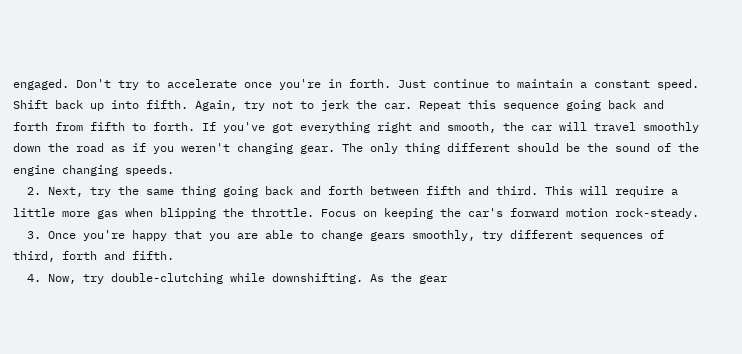engaged. Don't try to accelerate once you're in forth. Just continue to maintain a constant speed. Shift back up into fifth. Again, try not to jerk the car. Repeat this sequence going back and forth from fifth to forth. If you've got everything right and smooth, the car will travel smoothly down the road as if you weren't changing gear. The only thing different should be the sound of the engine changing speeds.
  2. Next, try the same thing going back and forth between fifth and third. This will require a little more gas when blipping the throttle. Focus on keeping the car's forward motion rock-steady.
  3. Once you're happy that you are able to change gears smoothly, try different sequences of third, forth and fifth.
  4. Now, try double-clutching while downshifting. As the gear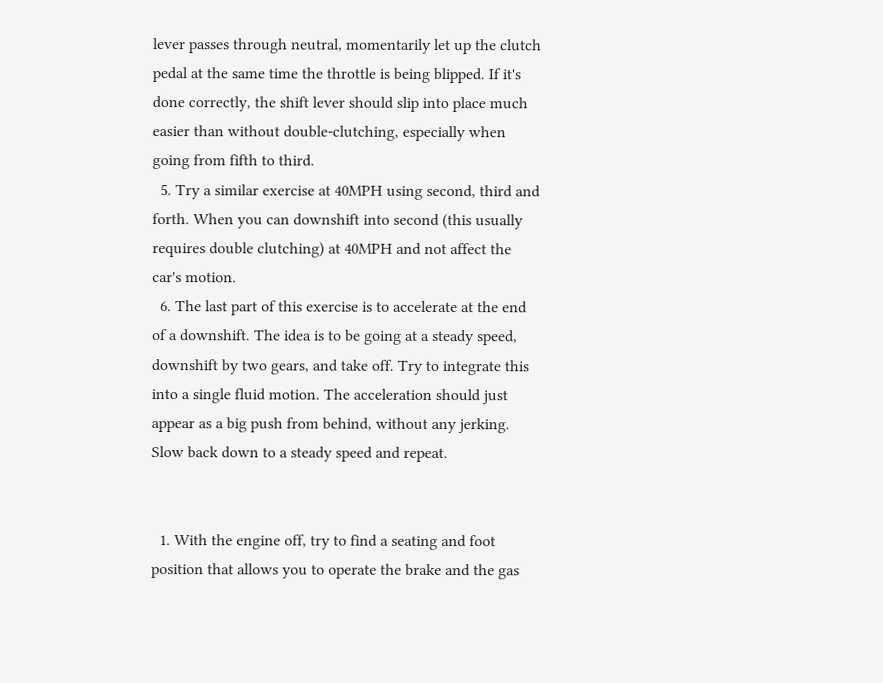lever passes through neutral, momentarily let up the clutch pedal at the same time the throttle is being blipped. If it's done correctly, the shift lever should slip into place much easier than without double-clutching, especially when going from fifth to third.
  5. Try a similar exercise at 40MPH using second, third and forth. When you can downshift into second (this usually requires double clutching) at 40MPH and not affect the car's motion.
  6. The last part of this exercise is to accelerate at the end of a downshift. The idea is to be going at a steady speed, downshift by two gears, and take off. Try to integrate this into a single fluid motion. The acceleration should just appear as a big push from behind, without any jerking. Slow back down to a steady speed and repeat.


  1. With the engine off, try to find a seating and foot position that allows you to operate the brake and the gas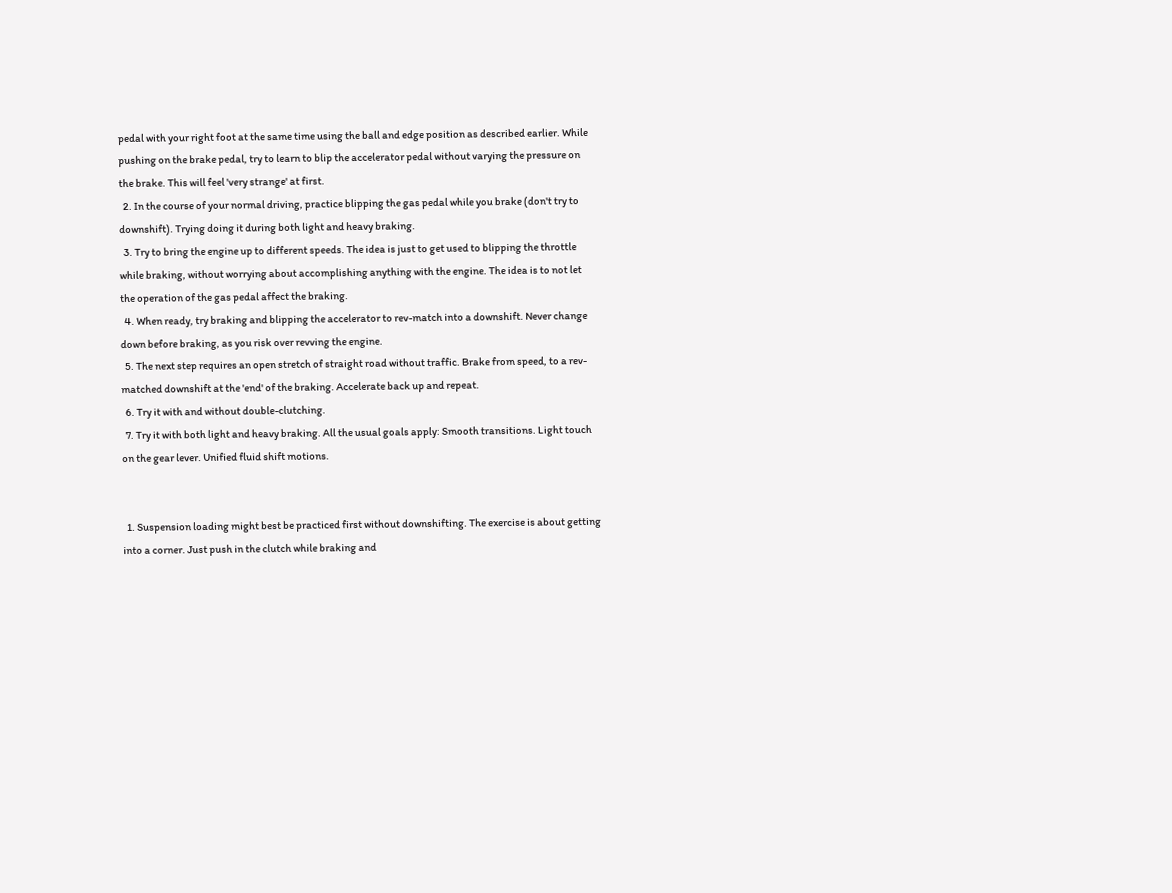pedal with your right foot at the same time using the ball and edge position as described earlier. While pushing on the brake pedal, try to learn to blip the accelerator pedal without varying the pressure on the brake. This will feel 'very strange' at first.
  2. In the course of your normal driving, practice blipping the gas pedal while you brake (don't try to downshift). Trying doing it during both light and heavy braking.
  3. Try to bring the engine up to different speeds. The idea is just to get used to blipping the throttle while braking, without worrying about accomplishing anything with the engine. The idea is to not let the operation of the gas pedal affect the braking.
  4. When ready, try braking and blipping the accelerator to rev-match into a downshift. Never change down before braking, as you risk over revving the engine.
  5. The next step requires an open stretch of straight road without traffic. Brake from speed, to a rev-matched downshift at the 'end' of the braking. Accelerate back up and repeat.
  6. Try it with and without double-clutching.
  7. Try it with both light and heavy braking. All the usual goals apply: Smooth transitions. Light touch on the gear lever. Unified fluid shift motions.


  1. Suspension loading might best be practiced first without downshifting. The exercise is about getting into a corner. Just push in the clutch while braking and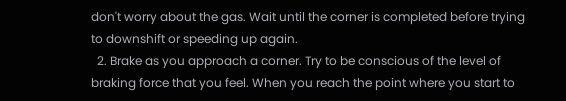don't worry about the gas. Wait until the corner is completed before trying to downshift or speeding up again.
  2. Brake as you approach a corner. Try to be conscious of the level of braking force that you feel. When you reach the point where you start to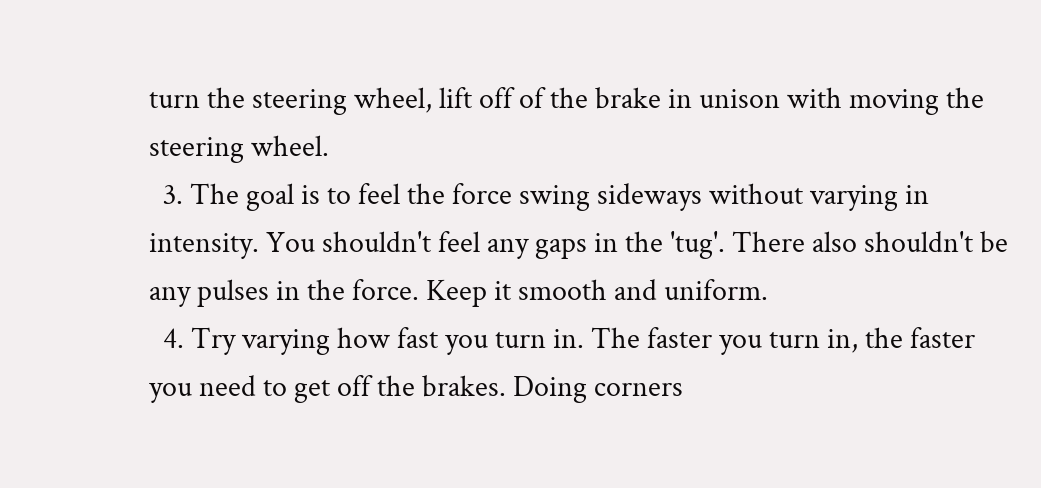turn the steering wheel, lift off of the brake in unison with moving the steering wheel.
  3. The goal is to feel the force swing sideways without varying in intensity. You shouldn't feel any gaps in the 'tug'. There also shouldn't be any pulses in the force. Keep it smooth and uniform.
  4. Try varying how fast you turn in. The faster you turn in, the faster you need to get off the brakes. Doing corners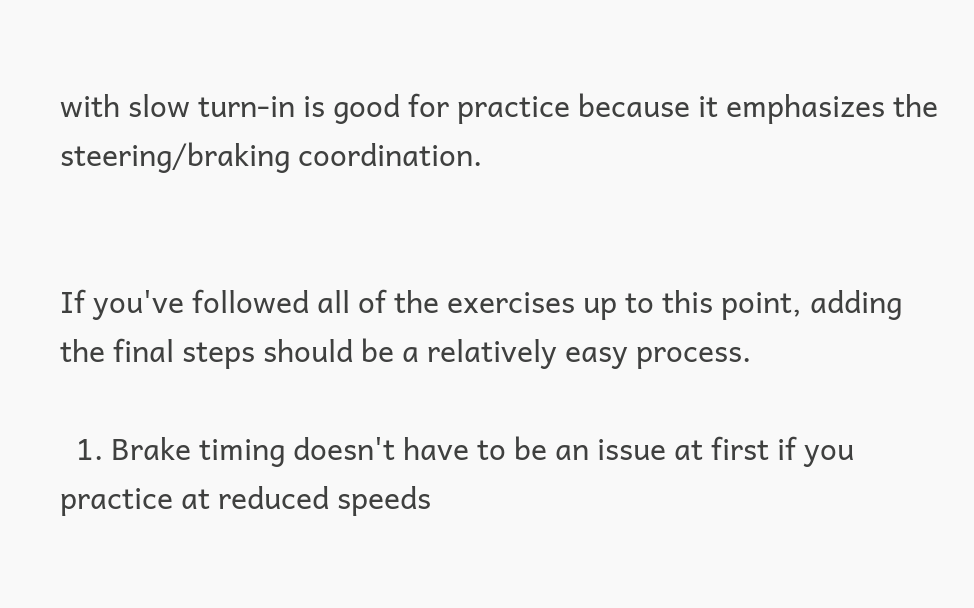with slow turn-in is good for practice because it emphasizes the steering/braking coordination.


If you've followed all of the exercises up to this point, adding the final steps should be a relatively easy process.

  1. Brake timing doesn't have to be an issue at first if you practice at reduced speeds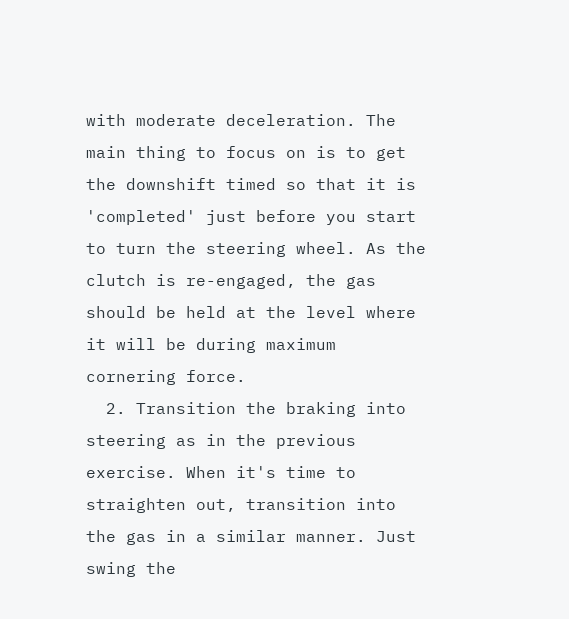with moderate deceleration. The main thing to focus on is to get the downshift timed so that it is 'completed' just before you start to turn the steering wheel. As the clutch is re-engaged, the gas should be held at the level where it will be during maximum cornering force.
  2. Transition the braking into steering as in the previous exercise. When it's time to straighten out, transition into the gas in a similar manner. Just swing the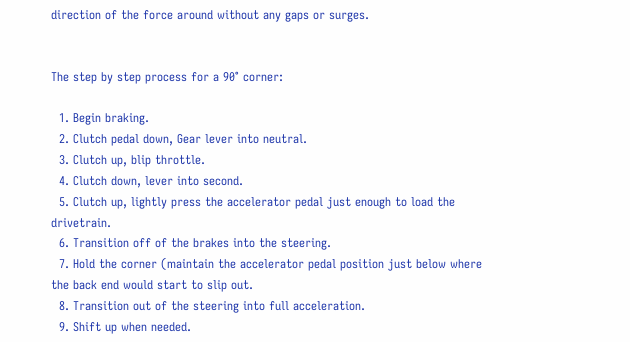direction of the force around without any gaps or surges.


The step by step process for a 90° corner:

  1. Begin braking.
  2. Clutch pedal down, Gear lever into neutral.
  3. Clutch up, blip throttle.
  4. Clutch down, lever into second.
  5. Clutch up, lightly press the accelerator pedal just enough to load the drivetrain.
  6. Transition off of the brakes into the steering.
  7. Hold the corner (maintain the accelerator pedal position just below where the back end would start to slip out.
  8. Transition out of the steering into full acceleration.
  9. Shift up when needed.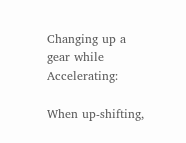Changing up a gear while Accelerating:

When up-shifting,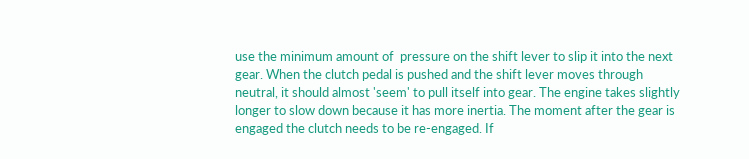use the minimum amount of  pressure on the shift lever to slip it into the next gear. When the clutch pedal is pushed and the shift lever moves through neutral, it should almost 'seem' to pull itself into gear. The engine takes slightly longer to slow down because it has more inertia. The moment after the gear is engaged the clutch needs to be re-engaged. If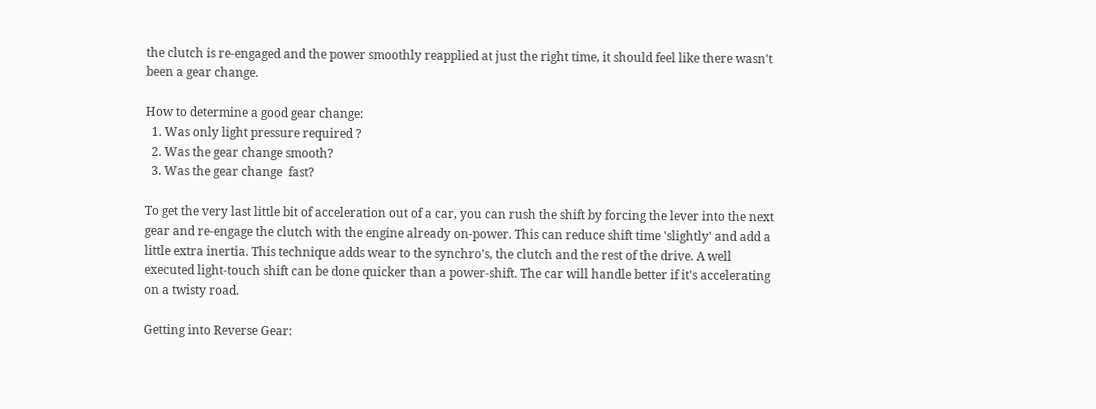the clutch is re-engaged and the power smoothly reapplied at just the right time, it should feel like there wasn't been a gear change.

How to determine a good gear change:
  1. Was only light pressure required ?
  2. Was the gear change smooth?
  3. Was the gear change  fast?

To get the very last little bit of acceleration out of a car, you can rush the shift by forcing the lever into the next gear and re-engage the clutch with the engine already on-power. This can reduce shift time 'slightly' and add a little extra inertia. This technique adds wear to the synchro's, the clutch and the rest of the drive. A well executed light-touch shift can be done quicker than a power-shift. The car will handle better if it's accelerating on a twisty road.

Getting into Reverse Gear: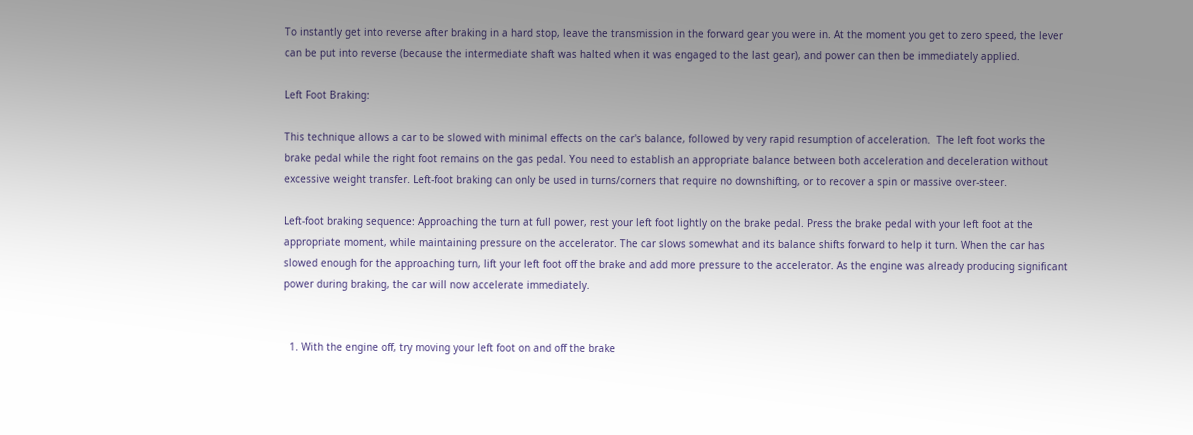To instantly get into reverse after braking in a hard stop, leave the transmission in the forward gear you were in. At the moment you get to zero speed, the lever can be put into reverse (because the intermediate shaft was halted when it was engaged to the last gear), and power can then be immediately applied.

Left Foot Braking:

This technique allows a car to be slowed with minimal effects on the car's balance, followed by very rapid resumption of acceleration.  The left foot works the brake pedal while the right foot remains on the gas pedal. You need to establish an appropriate balance between both acceleration and deceleration without excessive weight transfer. Left-foot braking can only be used in turns/corners that require no downshifting, or to recover a spin or massive over-steer.

Left-foot braking sequence: Approaching the turn at full power, rest your left foot lightly on the brake pedal. Press the brake pedal with your left foot at the appropriate moment, while maintaining pressure on the accelerator. The car slows somewhat and its balance shifts forward to help it turn. When the car has slowed enough for the approaching turn, lift your left foot off the brake and add more pressure to the accelerator. As the engine was already producing significant power during braking, the car will now accelerate immediately.


  1. With the engine off, try moving your left foot on and off the brake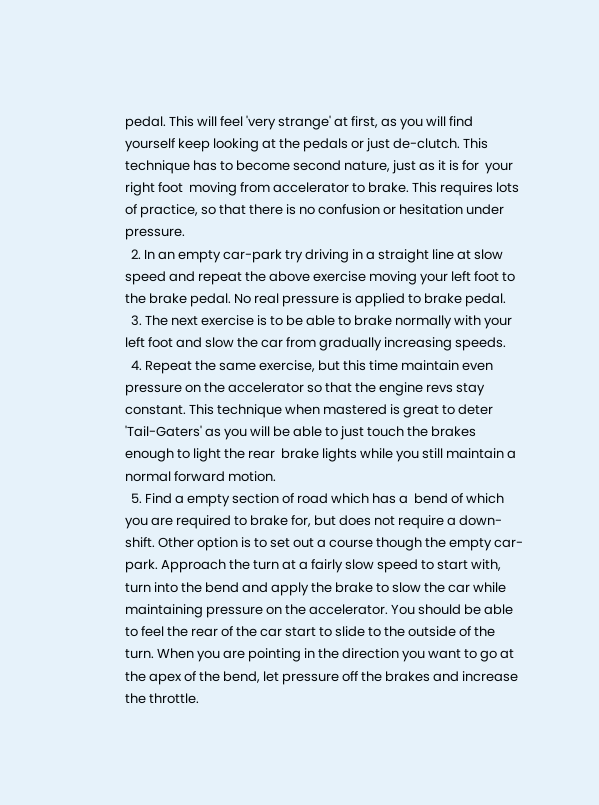pedal. This will feel 'very strange' at first, as you will find yourself keep looking at the pedals or just de-clutch. This technique has to become second nature, just as it is for  your right foot  moving from accelerator to brake. This requires lots of practice, so that there is no confusion or hesitation under pressure.
  2. In an empty car-park try driving in a straight line at slow speed and repeat the above exercise moving your left foot to the brake pedal. No real pressure is applied to brake pedal.
  3. The next exercise is to be able to brake normally with your left foot and slow the car from gradually increasing speeds.
  4. Repeat the same exercise, but this time maintain even pressure on the accelerator so that the engine revs stay constant. This technique when mastered is great to deter 'Tail-Gaters' as you will be able to just touch the brakes enough to light the rear  brake lights while you still maintain a normal forward motion.
  5. Find a empty section of road which has a  bend of which you are required to brake for, but does not require a down-shift. Other option is to set out a course though the empty car-park. Approach the turn at a fairly slow speed to start with, turn into the bend and apply the brake to slow the car while maintaining pressure on the accelerator. You should be able to feel the rear of the car start to slide to the outside of the turn. When you are pointing in the direction you want to go at the apex of the bend, let pressure off the brakes and increase the throttle.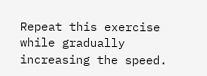Repeat this exercise while gradually increasing the speed.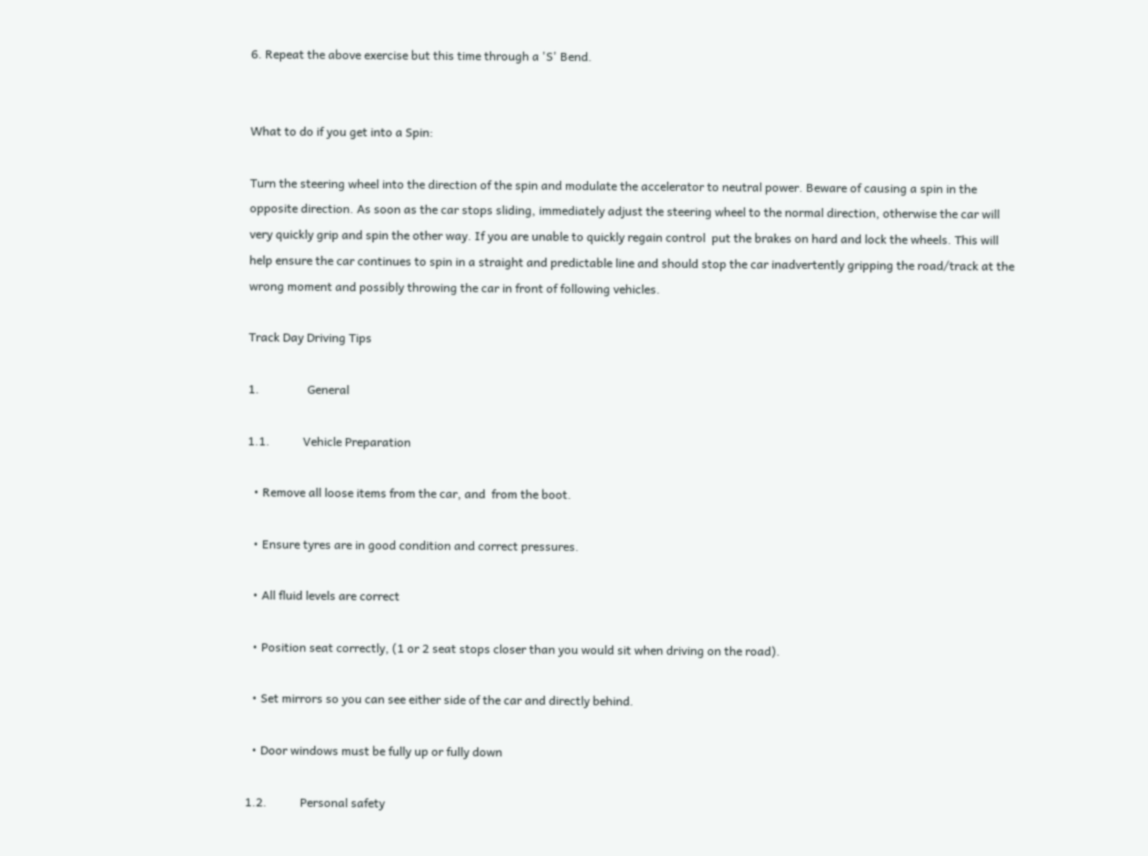6. Repeat the above exercise but this time through a 'S' Bend.


What to do if you get into a Spin:

Turn the steering wheel into the direction of the spin and modulate the accelerator to neutral power. Beware of causing a spin in the opposite direction. As soon as the car stops sliding, immediately adjust the steering wheel to the normal direction, otherwise the car will very quickly grip and spin the other way. If you are unable to quickly regain control  put the brakes on hard and lock the wheels. This will help ensure the car continues to spin in a straight and predictable line and should stop the car inadvertently gripping the road/track at the wrong moment and possibly throwing the car in front of following vehicles.

Track Day Driving Tips

1.                General

1.1.           Vehicle Preparation

  • Remove all loose items from the car, and  from the boot.

  • Ensure tyres are in good condition and correct pressures.

  • All fluid levels are correct

  • Position seat correctly, (1 or 2 seat stops closer than you would sit when driving on the road).

  • Set mirrors so you can see either side of the car and directly behind.

  • Door windows must be fully up or fully down

1.2.           Personal safety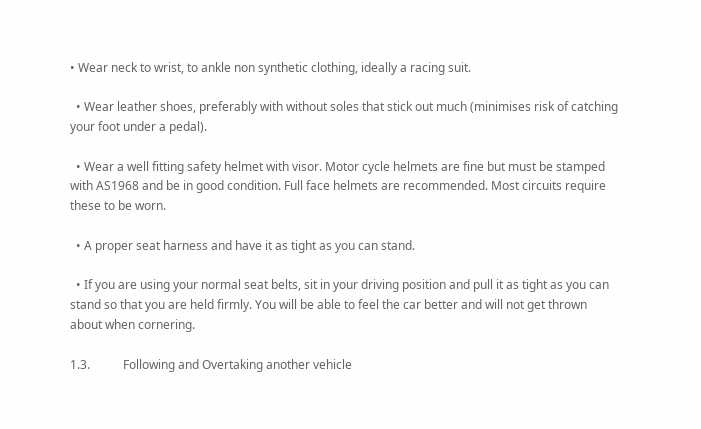• Wear neck to wrist, to ankle non synthetic clothing, ideally a racing suit.

  • Wear leather shoes, preferably with without soles that stick out much (minimises risk of catching your foot under a pedal).

  • Wear a well fitting safety helmet with visor. Motor cycle helmets are fine but must be stamped with AS1968 and be in good condition. Full face helmets are recommended. Most circuits require these to be worn.

  • A proper seat harness and have it as tight as you can stand.

  • If you are using your normal seat belts, sit in your driving position and pull it as tight as you can stand so that you are held firmly. You will be able to feel the car better and will not get thrown about when cornering.

1.3.           Following and Overtaking another vehicle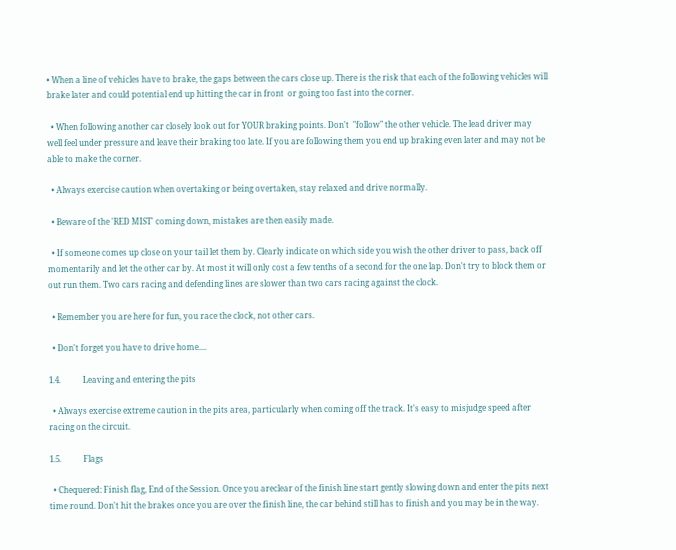• When a line of vehicles have to brake, the gaps between the cars close up. There is the risk that each of the following vehicles will brake later and could potential end up hitting the car in front  or going too fast into the corner.

  • When following another car closely look out for YOUR braking points. Don't  "follow" the other vehicle. The lead driver may well feel under pressure and leave their braking too late. If you are following them you end up braking even later and may not be able to make the corner.

  • Always exercise caution when overtaking or being overtaken, stay relaxed and drive normally.

  • Beware of the 'RED MIST' coming down, mistakes are then easily made.

  • If someone comes up close on your tail let them by. Clearly indicate on which side you wish the other driver to pass, back off momentarily and let the other car by. At most it will only cost a few tenths of a second for the one lap. Don't try to block them or out run them. Two cars racing and defending lines are slower than two cars racing against the clock.

  • Remember you are here for fun, you race the clock, not other cars.

  • Don't forget you have to drive home....

1.4.           Leaving and entering the pits

  • Always exercise extreme caution in the pits area, particularly when coming off the track. It's easy to misjudge speed after racing on the circuit.

1.5.           Flags

  • Chequered: Finish flag, End of the Session. Once you areclear of the finish line start gently slowing down and enter the pits next time round. Don't hit the brakes once you are over the finish line, the car behind still has to finish and you may be in the way.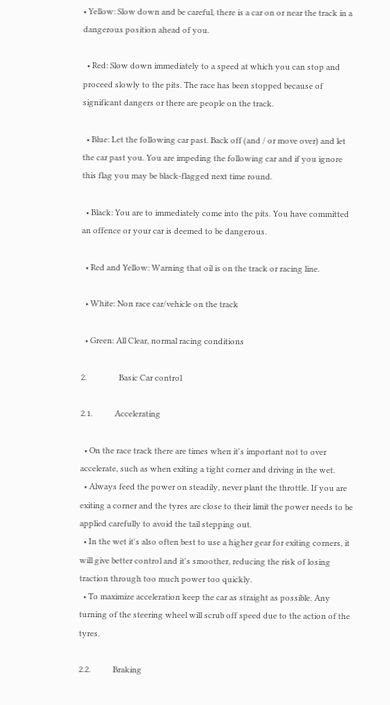• Yellow: Slow down and be careful, there is a car on or near the track in a dangerous position ahead of you.

  • Red: Slow down immediately to a speed at which you can stop and proceed slowly to the pits. The race has been stopped because of significant dangers or there are people on the track.

  • Blue: Let the following car past. Back off (and / or move over) and let the car past you. You are impeding the following car and if you ignore this flag you may be black-flagged next time round.

  • Black: You are to immediately come into the pits. You have committed an offence or your car is deemed to be dangerous.

  • Red and Yellow: Warning that oil is on the track or racing line.

  • White: Non race car/vehicle on the track

  • Green: All Clear, normal racing conditions

2.                Basic Car control

2.1.           Accelerating

  • On the race track there are times when it's important not to over accelerate, such as when exiting a tight corner and driving in the wet.
  • Always feed the power on steadily, never plant the throttle. If you are exiting a corner and the tyres are close to their limit the power needs to be applied carefully to avoid the tail stepping out.
  • In the wet it's also often best to use a higher gear for exiting corners, it will give better control and it's smoother, reducing the risk of losing traction through too much power too quickly.
  • To maximize acceleration keep the car as straight as possible. Any turning of the steering wheel will scrub off speed due to the action of the tyres.

2.2.           Braking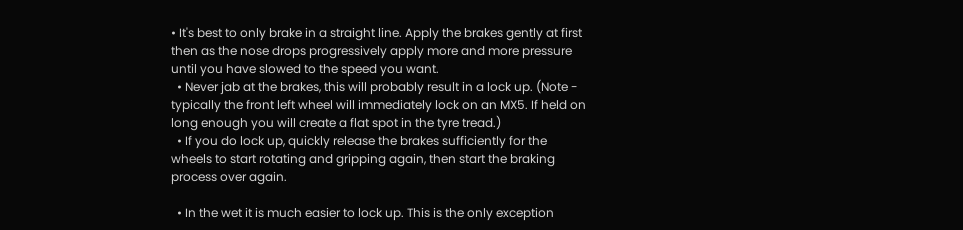• It's best to only brake in a straight line. Apply the brakes gently at first then as the nose drops progressively apply more and more pressure until you have slowed to the speed you want.
  • Never jab at the brakes, this will probably result in a lock up. (Note -  typically the front left wheel will immediately lock on an MX5. If held on long enough you will create a flat spot in the tyre tread.)
  • If you do lock up, quickly release the brakes sufficiently for the wheels to start rotating and gripping again, then start the braking process over again.

  • In the wet it is much easier to lock up. This is the only exception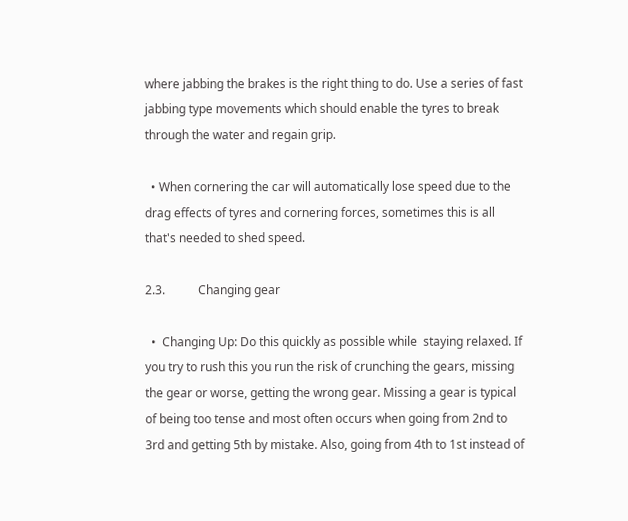where jabbing the brakes is the right thing to do. Use a series of fast jabbing type movements which should enable the tyres to break through the water and regain grip.

  • When cornering the car will automatically lose speed due to the drag effects of tyres and cornering forces, sometimes this is all that's needed to shed speed.

2.3.           Changing gear

  •  Changing Up: Do this quickly as possible while  staying relaxed. If you try to rush this you run the risk of crunching the gears, missing the gear or worse, getting the wrong gear. Missing a gear is typical of being too tense and most often occurs when going from 2nd to 3rd and getting 5th by mistake. Also, going from 4th to 1st instead of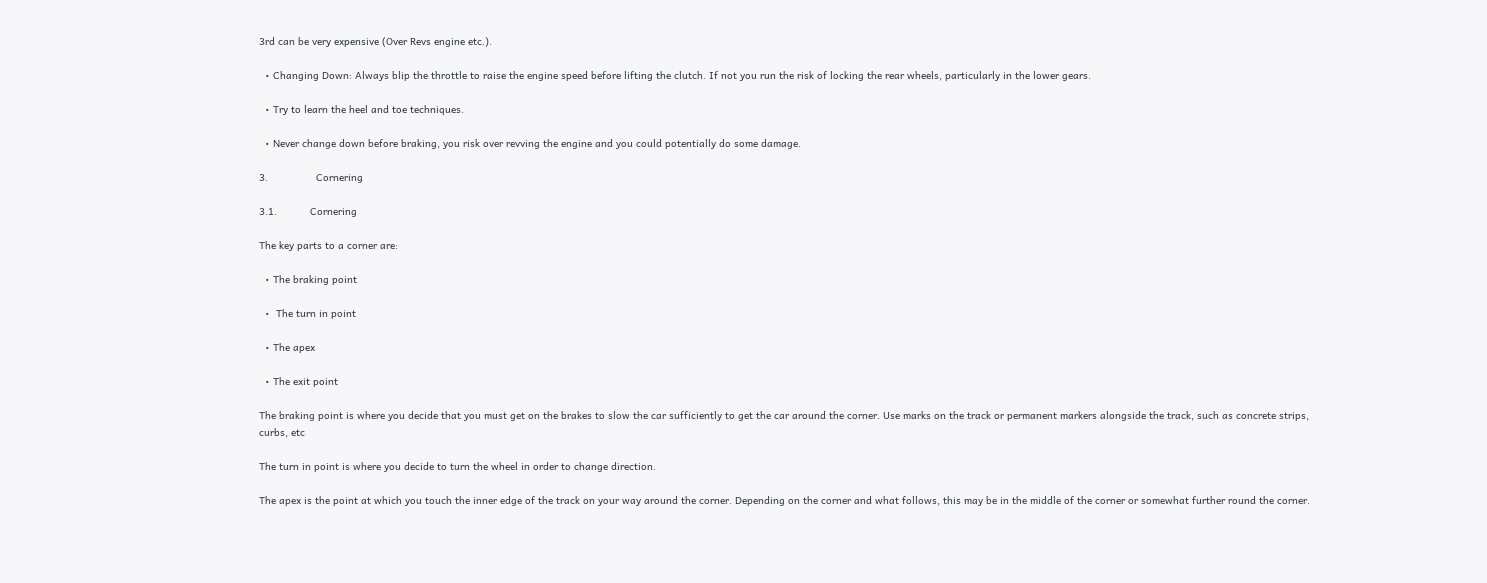3rd can be very expensive (Over Revs engine etc.).

  • Changing Down: Always blip the throttle to raise the engine speed before lifting the clutch. If not you run the risk of locking the rear wheels, particularly in the lower gears.

  • Try to learn the heel and toe techniques.

  • Never change down before braking, you risk over revving the engine and you could potentially do some damage.

3.                Cornering

3.1.           Cornering

The key parts to a corner are:

  • The braking point

  •  The turn in point

  • The apex

  • The exit point

The braking point is where you decide that you must get on the brakes to slow the car sufficiently to get the car around the corner. Use marks on the track or permanent markers alongside the track, such as concrete strips, curbs, etc

The turn in point is where you decide to turn the wheel in order to change direction.

The apex is the point at which you touch the inner edge of the track on your way around the corner. Depending on the corner and what follows, this may be in the middle of the corner or somewhat further round the corner.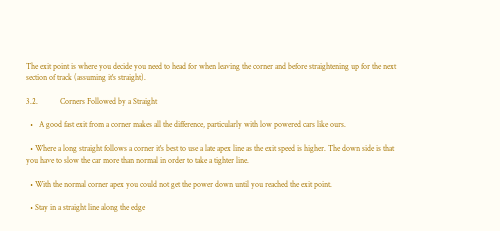The exit point is where you decide you need to head for when leaving the corner and before straightening up for the next section of track (assuming it's straight).

3.2.           Corners Followed by a Straight

  •   A good fast exit from a corner makes all the difference, particularly with low powered cars like ours.

  • Where a long straight follows a corner it's best to use a late apex line as the exit speed is higher. The down side is that you have to slow the car more than normal in order to take a tighter line.

  • With the normal corner apex you could not get the power down until you reached the exit point.

  • Stay in a straight line along the edge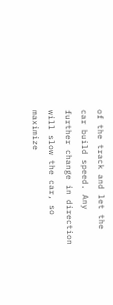of the track and let the car build speed. Any further change in direction will slow the car, so maximize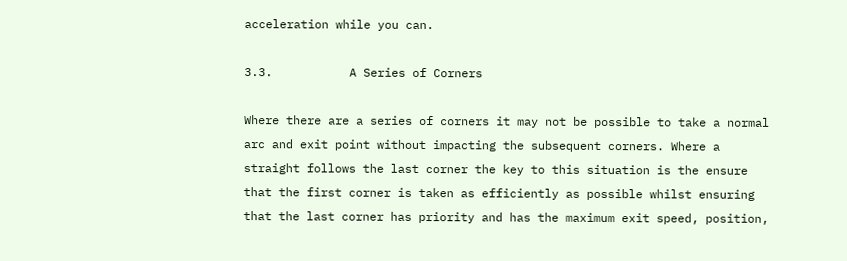acceleration while you can.

3.3.           A Series of Corners

Where there are a series of corners it may not be possible to take a normal arc and exit point without impacting the subsequent corners. Where a straight follows the last corner the key to this situation is the ensure that the first corner is taken as efficiently as possible whilst ensuring that the last corner has priority and has the maximum exit speed, position,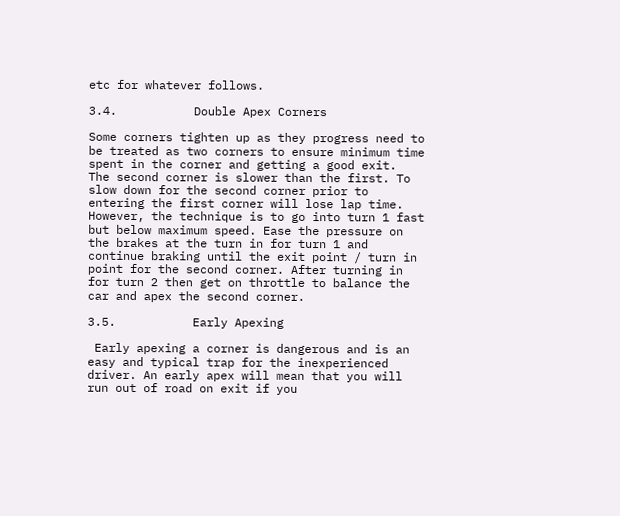etc for whatever follows.

3.4.           Double Apex Corners

Some corners tighten up as they progress need to be treated as two corners to ensure minimum time spent in the corner and getting a good exit.  The second corner is slower than the first. To slow down for the second corner prior to entering the first corner will lose lap time. However, the technique is to go into turn 1 fast but below maximum speed. Ease the pressure on the brakes at the turn in for turn 1 and continue braking until the exit point / turn in point for the second corner. After turning in for turn 2 then get on throttle to balance the car and apex the second corner.

3.5.           Early Apexing

 Early apexing a corner is dangerous and is an easy and typical trap for the inexperienced driver. An early apex will mean that you will run out of road on exit if you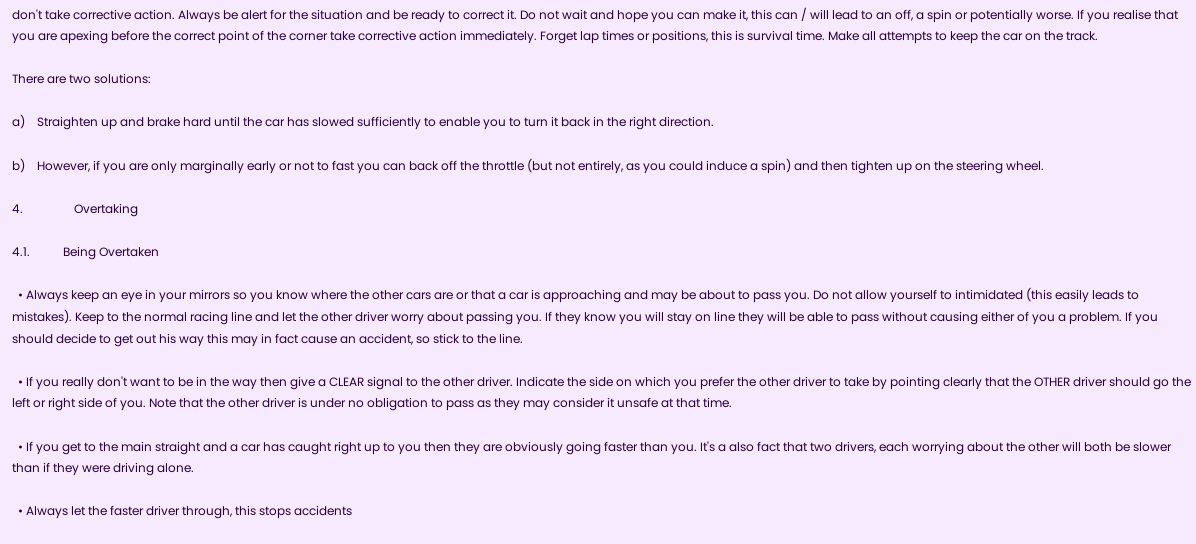don't take corrective action. Always be alert for the situation and be ready to correct it. Do not wait and hope you can make it, this can / will lead to an off, a spin or potentially worse. If you realise that you are apexing before the correct point of the corner take corrective action immediately. Forget lap times or positions, this is survival time. Make all attempts to keep the car on the track.

There are two solutions:

a)    Straighten up and brake hard until the car has slowed sufficiently to enable you to turn it back in the right direction.

b)    However, if you are only marginally early or not to fast you can back off the throttle (but not entirely, as you could induce a spin) and then tighten up on the steering wheel.

4.                 Overtaking

4.1.           Being Overtaken

  • Always keep an eye in your mirrors so you know where the other cars are or that a car is approaching and may be about to pass you. Do not allow yourself to intimidated (this easily leads to mistakes). Keep to the normal racing line and let the other driver worry about passing you. If they know you will stay on line they will be able to pass without causing either of you a problem. If you should decide to get out his way this may in fact cause an accident, so stick to the line.

  • If you really don't want to be in the way then give a CLEAR signal to the other driver. Indicate the side on which you prefer the other driver to take by pointing clearly that the OTHER driver should go the left or right side of you. Note that the other driver is under no obligation to pass as they may consider it unsafe at that time.

  • If you get to the main straight and a car has caught right up to you then they are obviously going faster than you. It's a also fact that two drivers, each worrying about the other will both be slower than if they were driving alone.

  • Always let the faster driver through, this stops accidents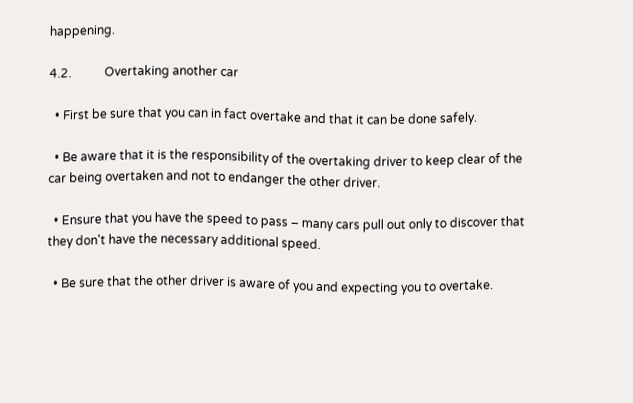happening.

4.2.           Overtaking another car

  • First be sure that you can in fact overtake and that it can be done safely.

  • Be aware that it is the responsibility of the overtaking driver to keep clear of the car being overtaken and not to endanger the other driver.

  • Ensure that you have the speed to pass – many cars pull out only to discover that they don't have the necessary additional speed.

  • Be sure that the other driver is aware of you and expecting you to overtake.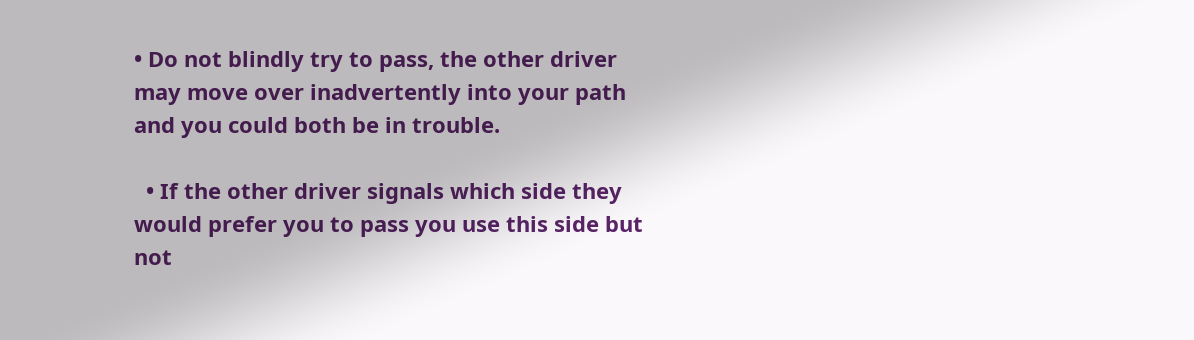• Do not blindly try to pass, the other driver  may move over inadvertently into your path and you could both be in trouble.

  • If the other driver signals which side they would prefer you to pass you use this side but not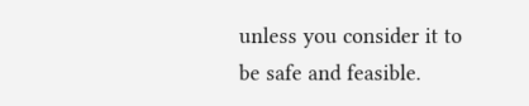unless you consider it to be safe and feasible.